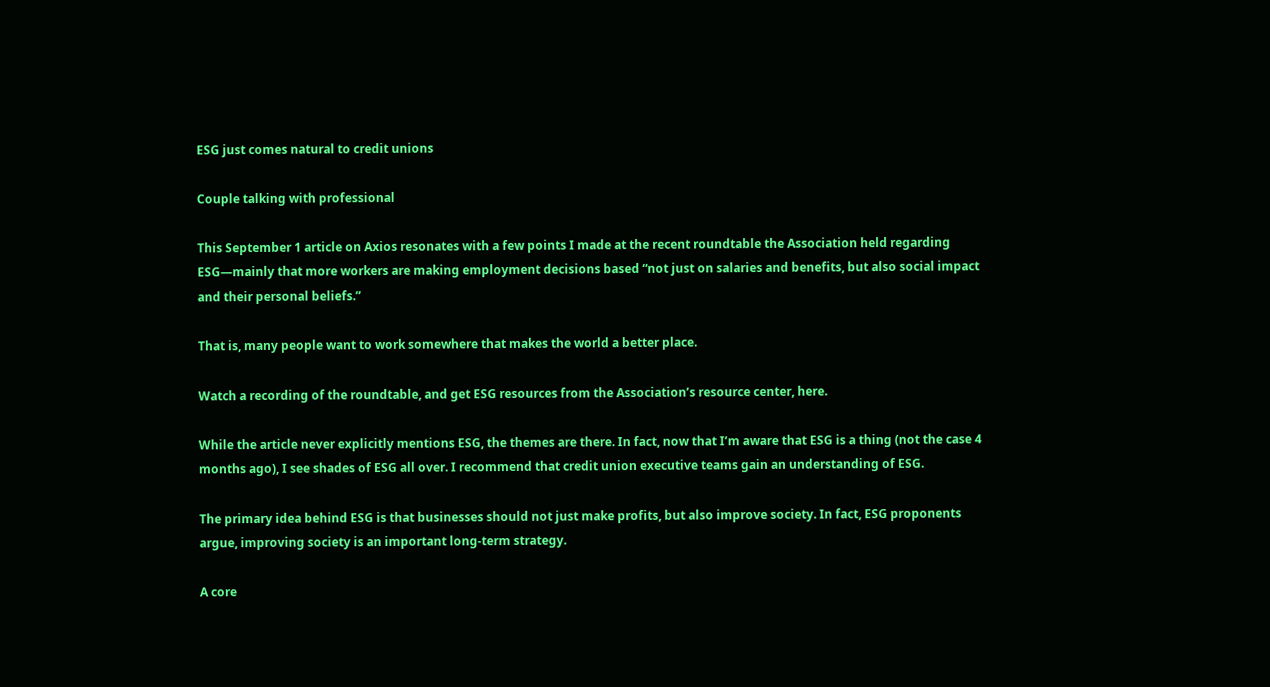ESG just comes natural to credit unions

Couple talking with professional

This September 1 article on Axios resonates with a few points I made at the recent roundtable the Association held regarding ESG—mainly that more workers are making employment decisions based “not just on salaries and benefits, but also social impact and their personal beliefs.”

That is, many people want to work somewhere that makes the world a better place.

Watch a recording of the roundtable, and get ESG resources from the Association’s resource center, here.

While the article never explicitly mentions ESG, the themes are there. In fact, now that I’m aware that ESG is a thing (not the case 4 months ago), I see shades of ESG all over. I recommend that credit union executive teams gain an understanding of ESG.

The primary idea behind ESG is that businesses should not just make profits, but also improve society. In fact, ESG proponents argue, improving society is an important long-term strategy.

A core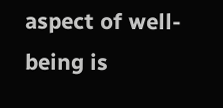aspect of well-being is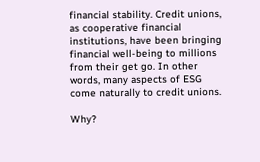financial stability. Credit unions, as cooperative financial institutions, have been bringing financial well-being to millions from their get go. In other words, many aspects of ESG come naturally to credit unions.

Why?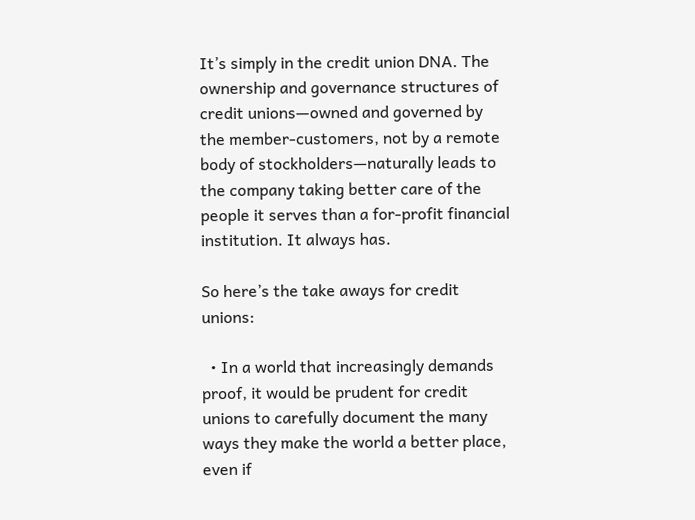It’s simply in the credit union DNA. The ownership and governance structures of credit unions—owned and governed by the member-customers, not by a remote body of stockholders—naturally leads to the company taking better care of the people it serves than a for-profit financial institution. It always has.

So here’s the take aways for credit unions:

  • In a world that increasingly demands proof, it would be prudent for credit unions to carefully document the many ways they make the world a better place, even if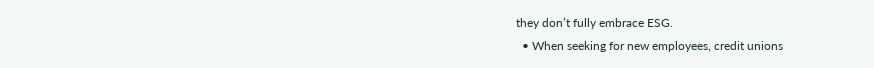they don’t fully embrace ESG.
  • When seeking for new employees, credit unions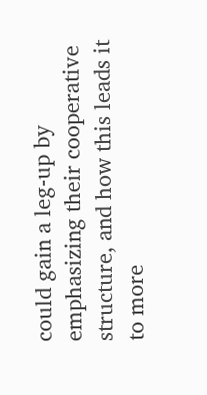could gain a leg-up by emphasizing their cooperative structure, and how this leads it to more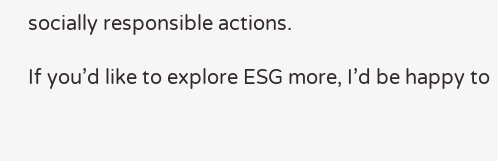socially responsible actions.

If you’d like to explore ESG more, I’d be happy to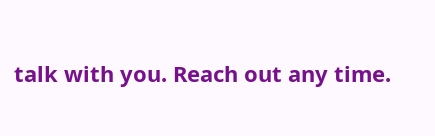talk with you. Reach out any time.